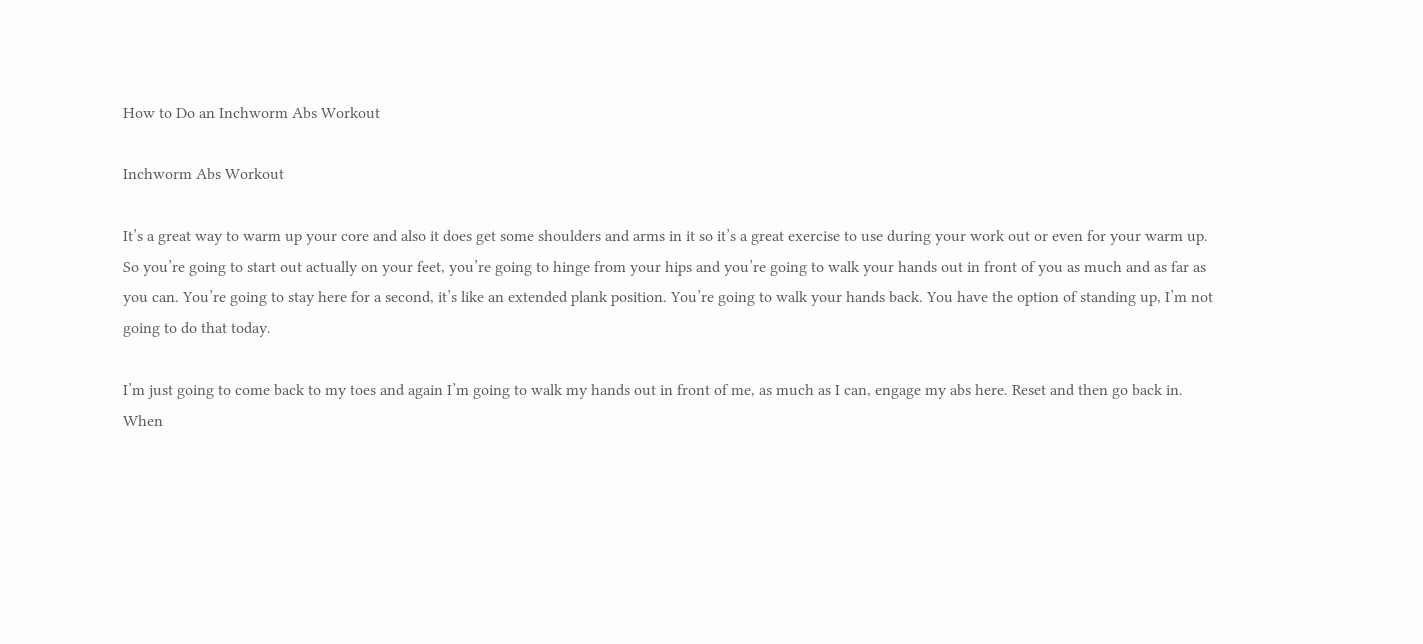How to Do an Inchworm Abs Workout

Inchworm Abs Workout

It’s a great way to warm up your core and also it does get some shoulders and arms in it so it’s a great exercise to use during your work out or even for your warm up. So you’re going to start out actually on your feet, you’re going to hinge from your hips and you’re going to walk your hands out in front of you as much and as far as you can. You’re going to stay here for a second, it’s like an extended plank position. You’re going to walk your hands back. You have the option of standing up, I’m not going to do that today.

I’m just going to come back to my toes and again I’m going to walk my hands out in front of me, as much as I can, engage my abs here. Reset and then go back in. When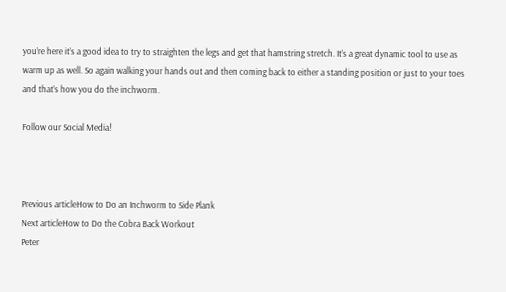you’re here it’s a good idea to try to straighten the legs and get that hamstring stretch. It’s a great dynamic tool to use as warm up as well. So again walking your hands out and then coming back to either a standing position or just to your toes and that’s how you do the inchworm.

Follow our Social Media!



Previous articleHow to Do an Inchworm to Side Plank
Next articleHow to Do the Cobra Back Workout
Peter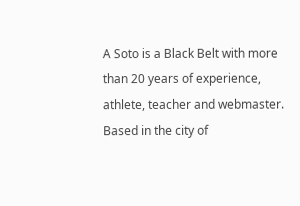A Soto is a Black Belt with more than 20 years of experience, athlete, teacher and webmaster. Based in the city of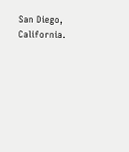San Diego, California.